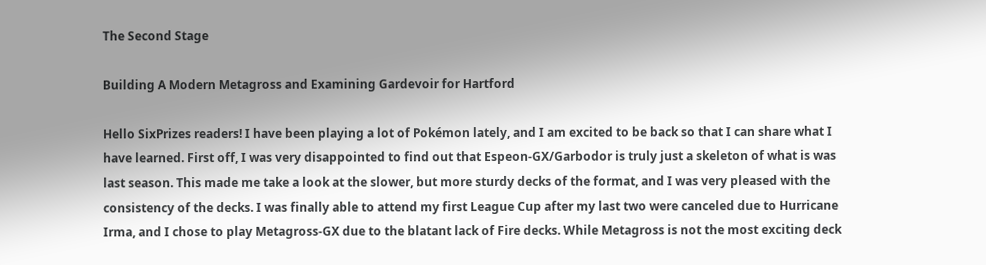The Second Stage

Building A Modern Metagross and Examining Gardevoir for Hartford

Hello SixPrizes readers! I have been playing a lot of Pokémon lately, and I am excited to be back so that I can share what I have learned. First off, I was very disappointed to find out that Espeon-GX/Garbodor is truly just a skeleton of what is was last season. This made me take a look at the slower, but more sturdy decks of the format, and I was very pleased with the consistency of the decks. I was finally able to attend my first League Cup after my last two were canceled due to Hurricane Irma, and I chose to play Metagross-GX due to the blatant lack of Fire decks. While Metagross is not the most exciting deck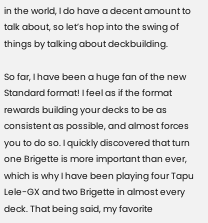in the world, I do have a decent amount to talk about, so let’s hop into the swing of things by talking about deckbuilding.

So far, I have been a huge fan of the new Standard format! I feel as if the format rewards building your decks to be as consistent as possible, and almost forces you to do so. I quickly discovered that turn one Brigette is more important than ever, which is why I have been playing four Tapu Lele-GX and two Brigette in almost every deck. That being said, my favorite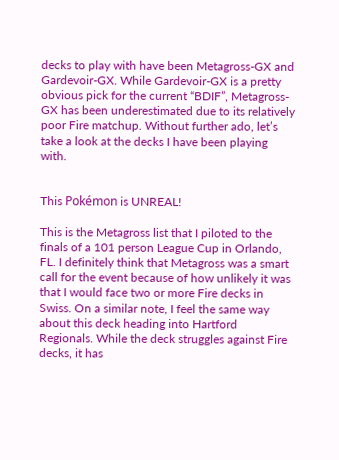decks to play with have been Metagross-GX and Gardevoir-GX. While Gardevoir-GX is a pretty obvious pick for the current “BDIF”, Metagross-GX has been underestimated due to its relatively poor Fire matchup. Without further ado, let’s take a look at the decks I have been playing with.


This Pokémon is UNREAL!

This is the Metagross list that I piloted to the finals of a 101 person League Cup in Orlando, FL. I definitely think that Metagross was a smart call for the event because of how unlikely it was that I would face two or more Fire decks in Swiss. On a similar note, I feel the same way about this deck heading into Hartford Regionals. While the deck struggles against Fire decks, it has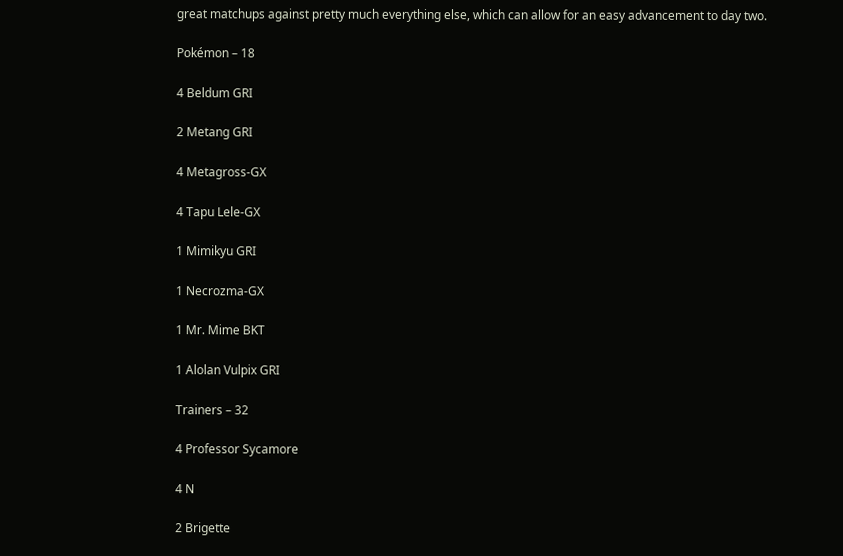great matchups against pretty much everything else, which can allow for an easy advancement to day two.

Pokémon – 18

4 Beldum GRI

2 Metang GRI

4 Metagross-GX

4 Tapu Lele-GX

1 Mimikyu GRI

1 Necrozma-GX

1 Mr. Mime BKT

1 Alolan Vulpix GRI

Trainers – 32

4 Professor Sycamore

4 N

2 Brigette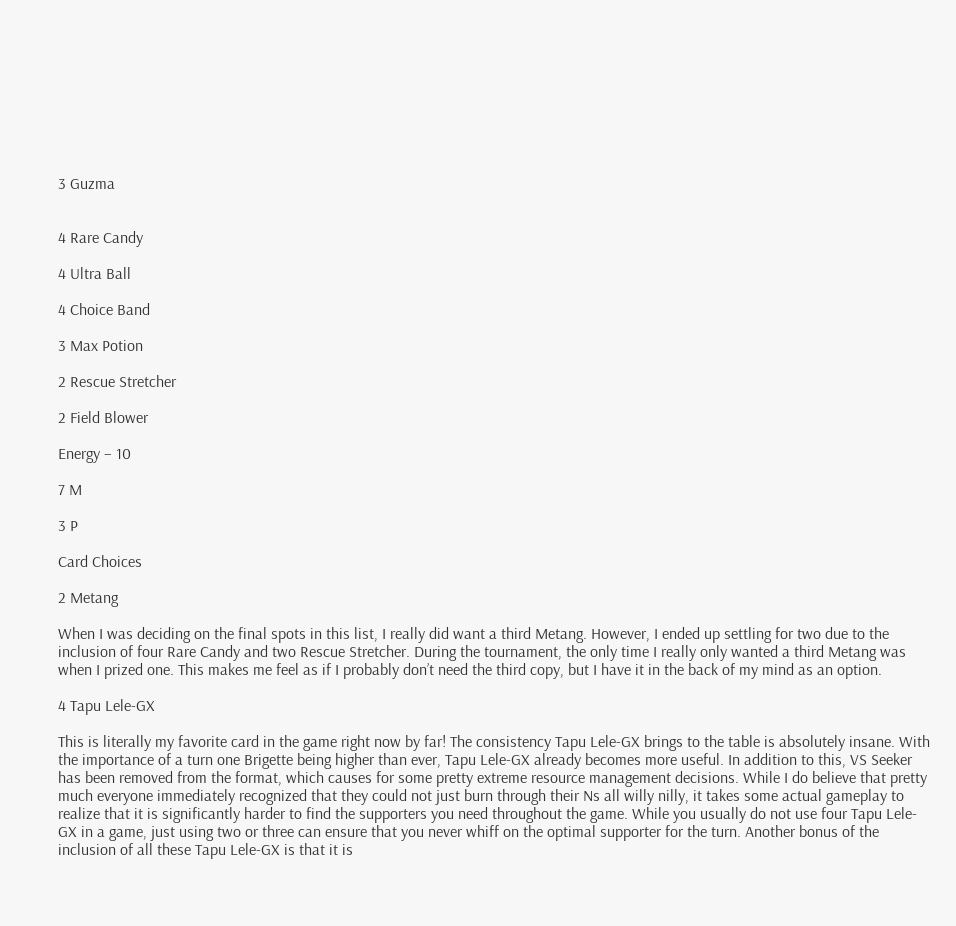3 Guzma


4 Rare Candy

4 Ultra Ball

4 Choice Band

3 Max Potion

2 Rescue Stretcher

2 Field Blower

Energy – 10

7 M

3 P

Card Choices

2 Metang

When I was deciding on the final spots in this list, I really did want a third Metang. However, I ended up settling for two due to the inclusion of four Rare Candy and two Rescue Stretcher. During the tournament, the only time I really only wanted a third Metang was when I prized one. This makes me feel as if I probably don’t need the third copy, but I have it in the back of my mind as an option.

4 Tapu Lele-GX

This is literally my favorite card in the game right now by far! The consistency Tapu Lele-GX brings to the table is absolutely insane. With the importance of a turn one Brigette being higher than ever, Tapu Lele-GX already becomes more useful. In addition to this, VS Seeker has been removed from the format, which causes for some pretty extreme resource management decisions. While I do believe that pretty much everyone immediately recognized that they could not just burn through their Ns all willy nilly, it takes some actual gameplay to realize that it is significantly harder to find the supporters you need throughout the game. While you usually do not use four Tapu Lele-GX in a game, just using two or three can ensure that you never whiff on the optimal supporter for the turn. Another bonus of the inclusion of all these Tapu Lele-GX is that it is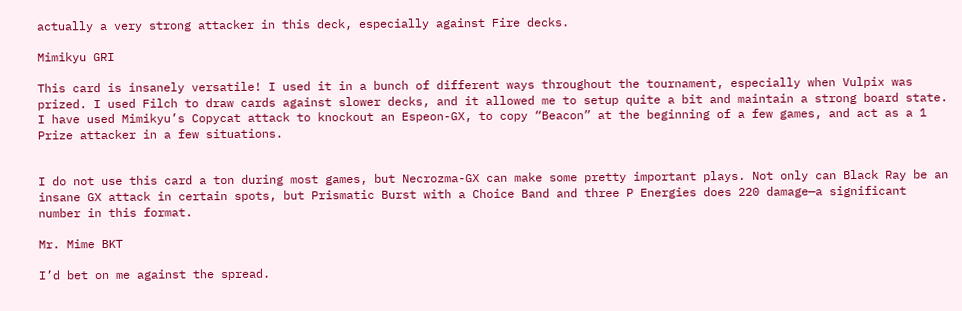actually a very strong attacker in this deck, especially against Fire decks.

Mimikyu GRI

This card is insanely versatile! I used it in a bunch of different ways throughout the tournament, especially when Vulpix was prized. I used Filch to draw cards against slower decks, and it allowed me to setup quite a bit and maintain a strong board state. I have used Mimikyu’s Copycat attack to knockout an Espeon-GX, to copy “Beacon” at the beginning of a few games, and act as a 1 Prize attacker in a few situations.


I do not use this card a ton during most games, but Necrozma-GX can make some pretty important plays. Not only can Black Ray be an insane GX attack in certain spots, but Prismatic Burst with a Choice Band and three P Energies does 220 damage—a significant number in this format.

Mr. Mime BKT

I’d bet on me against the spread.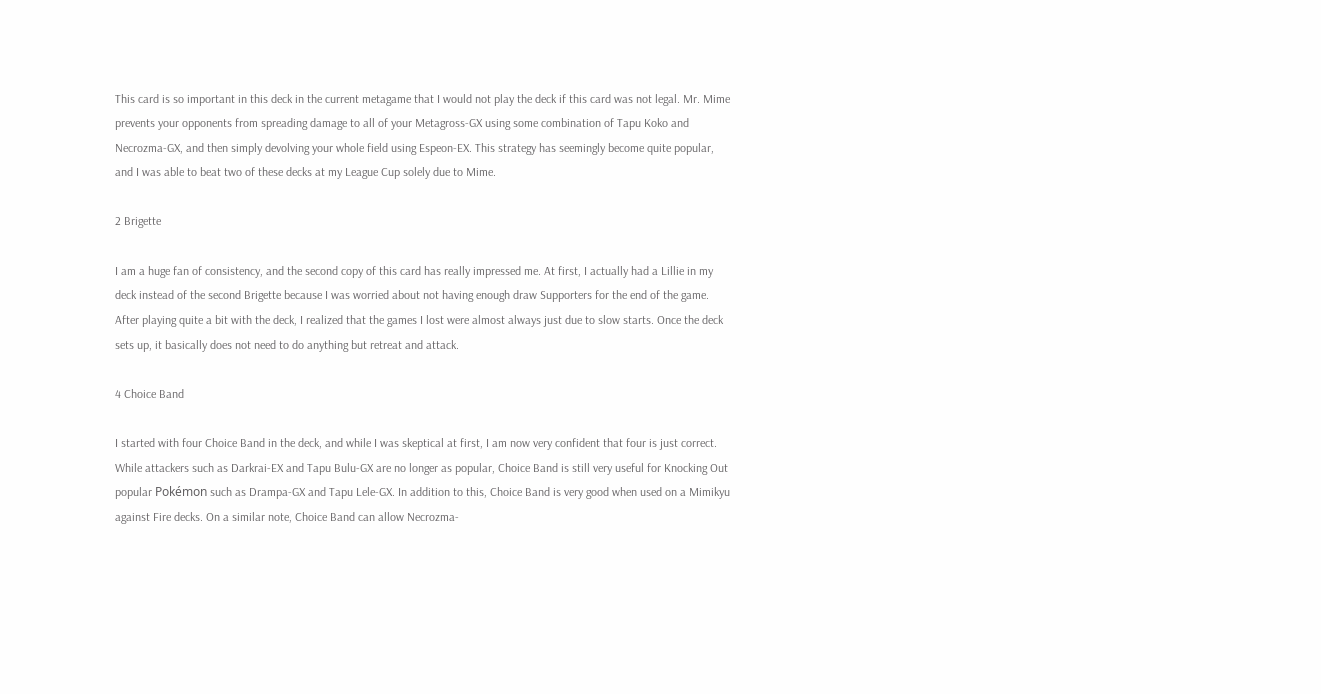This card is so important in this deck in the current metagame that I would not play the deck if this card was not legal. Mr. Mime prevents your opponents from spreading damage to all of your Metagross-GX using some combination of Tapu Koko and Necrozma-GX, and then simply devolving your whole field using Espeon-EX. This strategy has seemingly become quite popular, and I was able to beat two of these decks at my League Cup solely due to Mime.

2 Brigette

I am a huge fan of consistency, and the second copy of this card has really impressed me. At first, I actually had a Lillie in my deck instead of the second Brigette because I was worried about not having enough draw Supporters for the end of the game. After playing quite a bit with the deck, I realized that the games I lost were almost always just due to slow starts. Once the deck sets up, it basically does not need to do anything but retreat and attack.

4 Choice Band

I started with four Choice Band in the deck, and while I was skeptical at first, I am now very confident that four is just correct. While attackers such as Darkrai-EX and Tapu Bulu-GX are no longer as popular, Choice Band is still very useful for Knocking Out popular Pokémon such as Drampa-GX and Tapu Lele-GX. In addition to this, Choice Band is very good when used on a Mimikyu against Fire decks. On a similar note, Choice Band can allow Necrozma-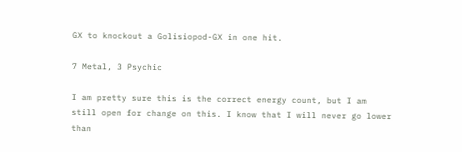GX to knockout a Golisiopod-GX in one hit.

7 Metal, 3 Psychic

I am pretty sure this is the correct energy count, but I am still open for change on this. I know that I will never go lower than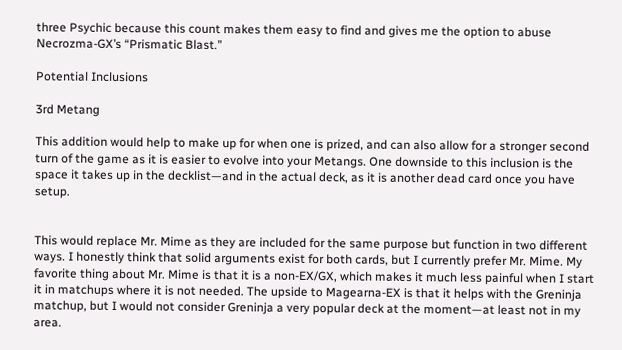three Psychic because this count makes them easy to find and gives me the option to abuse Necrozma-GX’s “Prismatic Blast.”

Potential Inclusions

3rd Metang

This addition would help to make up for when one is prized, and can also allow for a stronger second turn of the game as it is easier to evolve into your Metangs. One downside to this inclusion is the space it takes up in the decklist—and in the actual deck, as it is another dead card once you have setup.


This would replace Mr. Mime as they are included for the same purpose but function in two different ways. I honestly think that solid arguments exist for both cards, but I currently prefer Mr. Mime. My favorite thing about Mr. Mime is that it is a non-EX/GX, which makes it much less painful when I start it in matchups where it is not needed. The upside to Magearna-EX is that it helps with the Greninja matchup, but I would not consider Greninja a very popular deck at the moment—at least not in my area.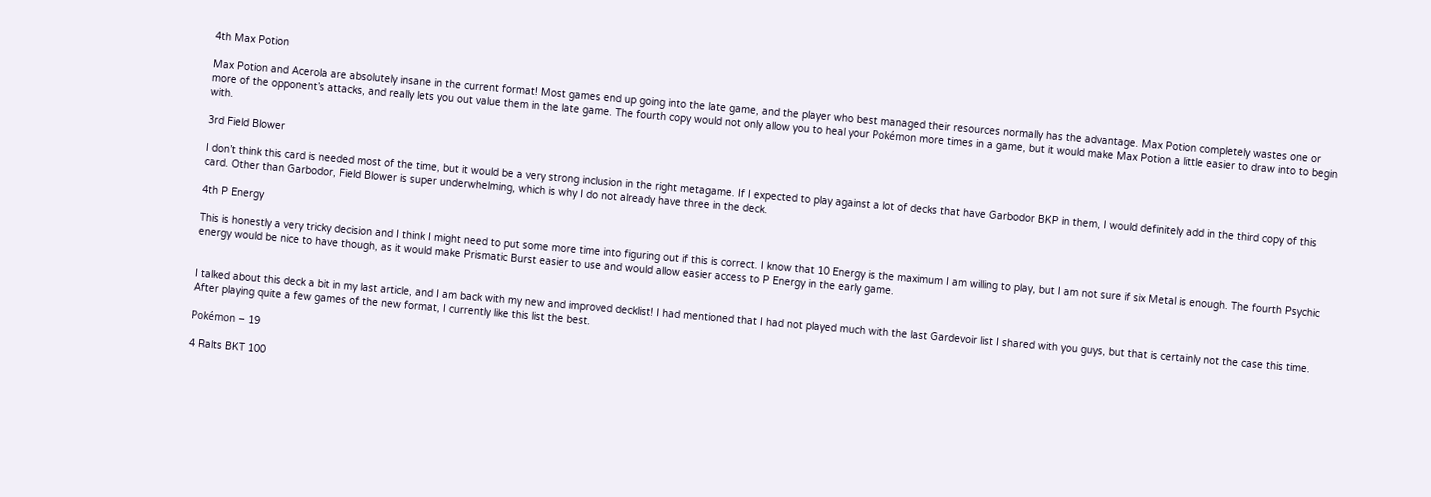4th Max Potion

Max Potion and Acerola are absolutely insane in the current format! Most games end up going into the late game, and the player who best managed their resources normally has the advantage. Max Potion completely wastes one or more of the opponent’s attacks, and really lets you out value them in the late game. The fourth copy would not only allow you to heal your Pokémon more times in a game, but it would make Max Potion a little easier to draw into to begin with.

3rd Field Blower

I don’t think this card is needed most of the time, but it would be a very strong inclusion in the right metagame. If I expected to play against a lot of decks that have Garbodor BKP in them, I would definitely add in the third copy of this card. Other than Garbodor, Field Blower is super underwhelming, which is why I do not already have three in the deck.

4th P Energy

This is honestly a very tricky decision and I think I might need to put some more time into figuring out if this is correct. I know that 10 Energy is the maximum I am willing to play, but I am not sure if six Metal is enough. The fourth Psychic energy would be nice to have though, as it would make Prismatic Burst easier to use and would allow easier access to P Energy in the early game.


I talked about this deck a bit in my last article, and I am back with my new and improved decklist! I had mentioned that I had not played much with the last Gardevoir list I shared with you guys, but that is certainly not the case this time. After playing quite a few games of the new format, I currently like this list the best.

Pokémon – 19

4 Ralts BKT 100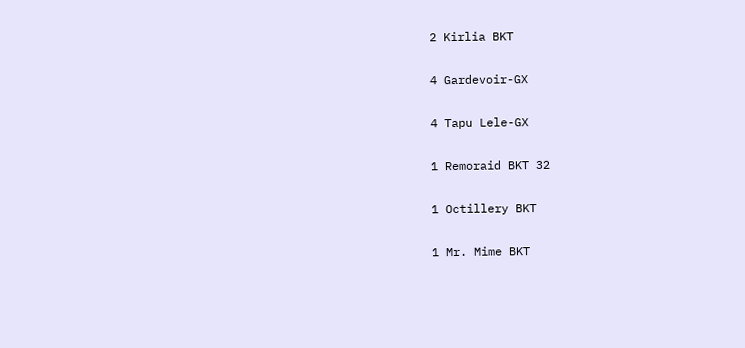2 Kirlia BKT

4 Gardevoir-GX

4 Tapu Lele-GX

1 Remoraid BKT 32

1 Octillery BKT

1 Mr. Mime BKT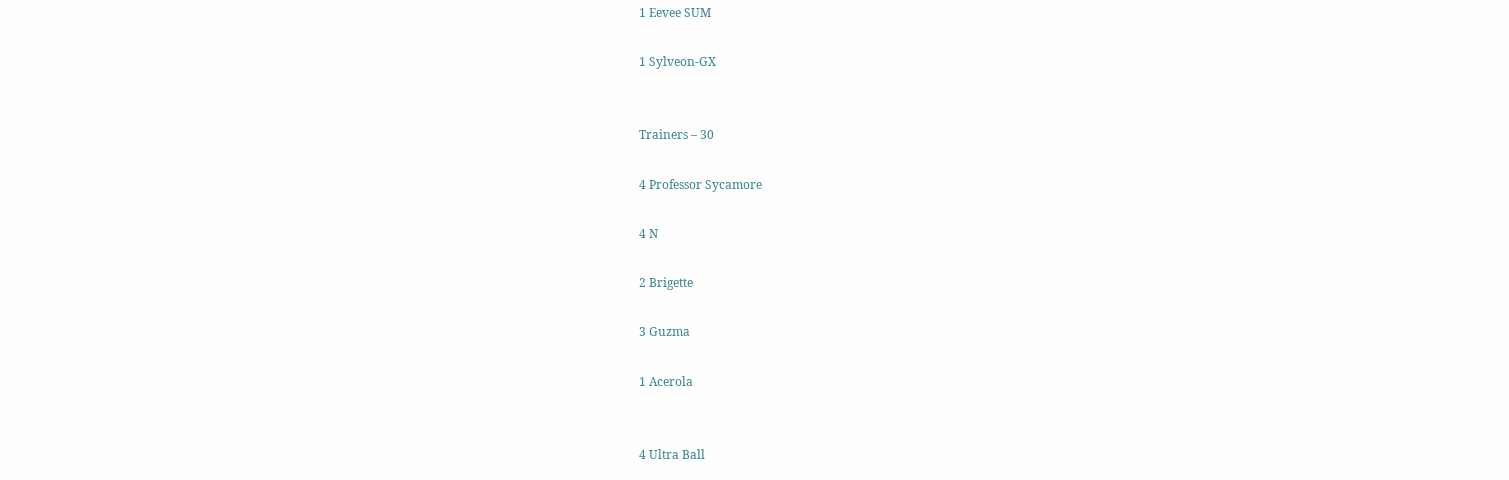1 Eevee SUM

1 Sylveon-GX


Trainers – 30

4 Professor Sycamore

4 N

2 Brigette

3 Guzma

1 Acerola


4 Ultra Ball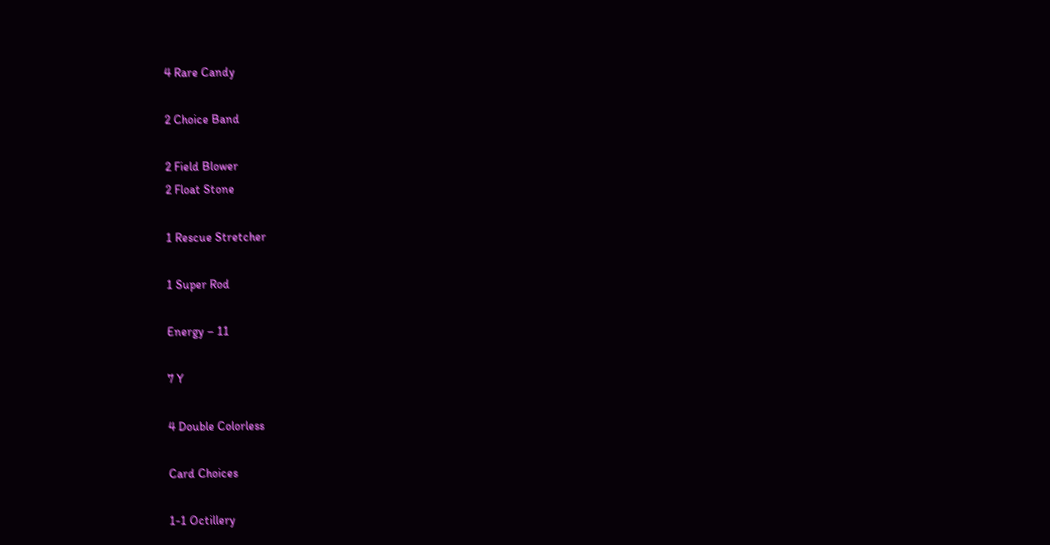4 Rare Candy

2 Choice Band

2 Field Blower
2 Float Stone

1 Rescue Stretcher

1 Super Rod

Energy – 11

7 Y

4 Double Colorless

Card Choices

1-1 Octillery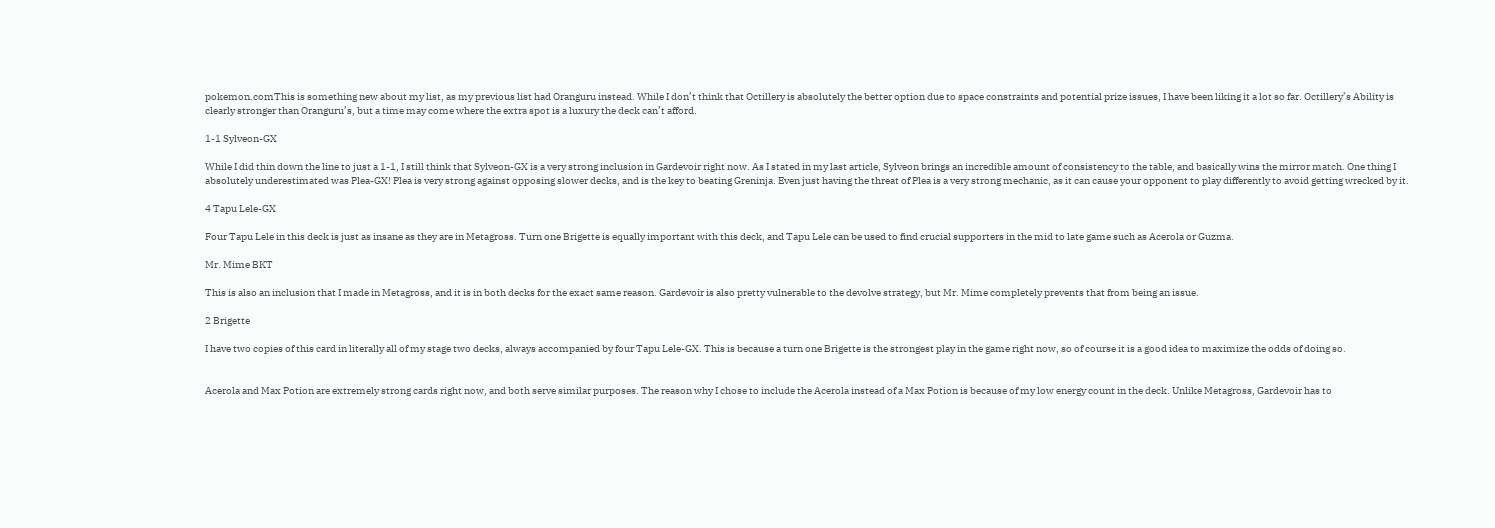pokemon.comThis is something new about my list, as my previous list had Oranguru instead. While I don’t think that Octillery is absolutely the better option due to space constraints and potential prize issues, I have been liking it a lot so far. Octillery’s Ability is clearly stronger than Oranguru’s, but a time may come where the extra spot is a luxury the deck can’t afford.

1-1 Sylveon-GX

While I did thin down the line to just a 1-1, I still think that Sylveon-GX is a very strong inclusion in Gardevoir right now. As I stated in my last article, Sylveon brings an incredible amount of consistency to the table, and basically wins the mirror match. One thing I absolutely underestimated was Plea-GX! Plea is very strong against opposing slower decks, and is the key to beating Greninja. Even just having the threat of Plea is a very strong mechanic, as it can cause your opponent to play differently to avoid getting wrecked by it.

4 Tapu Lele-GX

Four Tapu Lele in this deck is just as insane as they are in Metagross. Turn one Brigette is equally important with this deck, and Tapu Lele can be used to find crucial supporters in the mid to late game such as Acerola or Guzma.

Mr. Mime BKT

This is also an inclusion that I made in Metagross, and it is in both decks for the exact same reason. Gardevoir is also pretty vulnerable to the devolve strategy, but Mr. Mime completely prevents that from being an issue.

2 Brigette

I have two copies of this card in literally all of my stage two decks, always accompanied by four Tapu Lele-GX. This is because a turn one Brigette is the strongest play in the game right now, so of course it is a good idea to maximize the odds of doing so.


Acerola and Max Potion are extremely strong cards right now, and both serve similar purposes. The reason why I chose to include the Acerola instead of a Max Potion is because of my low energy count in the deck. Unlike Metagross, Gardevoir has to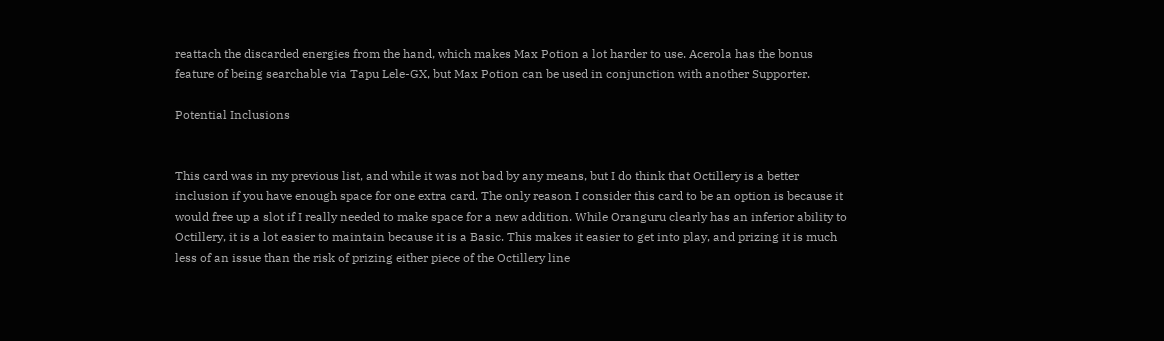reattach the discarded energies from the hand, which makes Max Potion a lot harder to use. Acerola has the bonus feature of being searchable via Tapu Lele-GX, but Max Potion can be used in conjunction with another Supporter.

Potential Inclusions


This card was in my previous list, and while it was not bad by any means, but I do think that Octillery is a better inclusion if you have enough space for one extra card. The only reason I consider this card to be an option is because it would free up a slot if I really needed to make space for a new addition. While Oranguru clearly has an inferior ability to Octillery, it is a lot easier to maintain because it is a Basic. This makes it easier to get into play, and prizing it is much less of an issue than the risk of prizing either piece of the Octillery line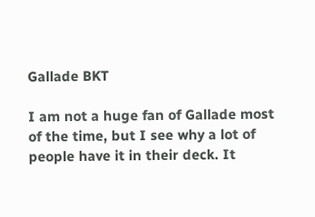Gallade BKT

I am not a huge fan of Gallade most of the time, but I see why a lot of people have it in their deck. It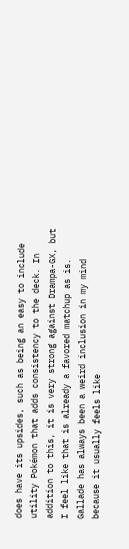does have its upsides, such as being an easy to include utility Pokémon that adds consistency to the deck. In addition to this, it is very strong against Drampa-GX, but I feel like that is already a favored matchup as is. Gallade has always been a weird inclusion in my mind because it usually feels like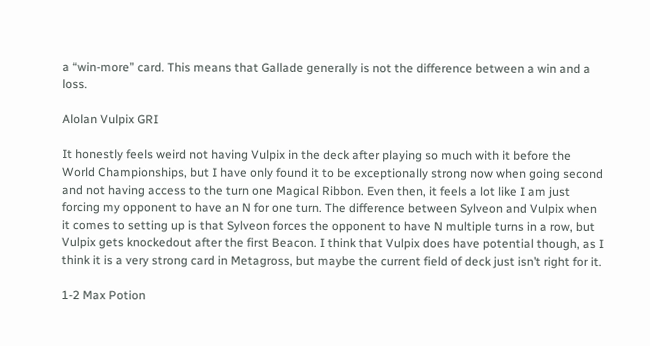a “win-more” card. This means that Gallade generally is not the difference between a win and a loss.

Alolan Vulpix GRI

It honestly feels weird not having Vulpix in the deck after playing so much with it before the World Championships, but I have only found it to be exceptionally strong now when going second and not having access to the turn one Magical Ribbon. Even then, it feels a lot like I am just forcing my opponent to have an N for one turn. The difference between Sylveon and Vulpix when it comes to setting up is that Sylveon forces the opponent to have N multiple turns in a row, but Vulpix gets knockedout after the first Beacon. I think that Vulpix does have potential though, as I think it is a very strong card in Metagross, but maybe the current field of deck just isn’t right for it.

1-2 Max Potion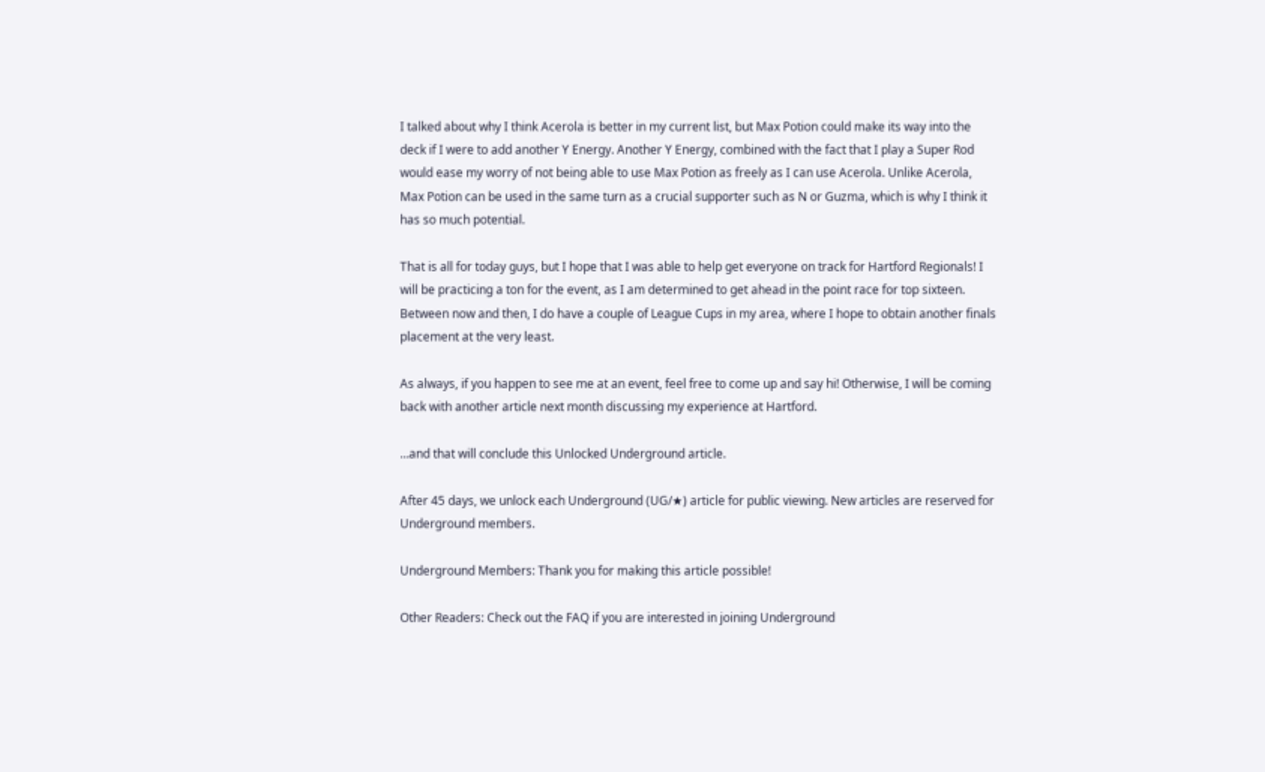I talked about why I think Acerola is better in my current list, but Max Potion could make its way into the deck if I were to add another Y Energy. Another Y Energy, combined with the fact that I play a Super Rod would ease my worry of not being able to use Max Potion as freely as I can use Acerola. Unlike Acerola, Max Potion can be used in the same turn as a crucial supporter such as N or Guzma, which is why I think it has so much potential.

That is all for today guys, but I hope that I was able to help get everyone on track for Hartford Regionals! I will be practicing a ton for the event, as I am determined to get ahead in the point race for top sixteen. Between now and then, I do have a couple of League Cups in my area, where I hope to obtain another finals placement at the very least.

As always, if you happen to see me at an event, feel free to come up and say hi! Otherwise, I will be coming back with another article next month discussing my experience at Hartford.

…and that will conclude this Unlocked Underground article.

After 45 days, we unlock each Underground (UG/★) article for public viewing. New articles are reserved for Underground members.

Underground Members: Thank you for making this article possible!

Other Readers: Check out the FAQ if you are interested in joining Underground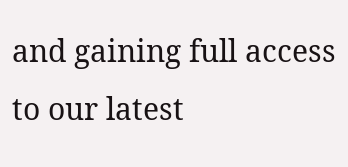and gaining full access to our latest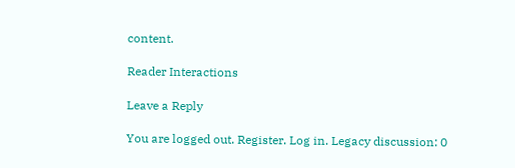content.

Reader Interactions

Leave a Reply

You are logged out. Register. Log in. Legacy discussion: 0